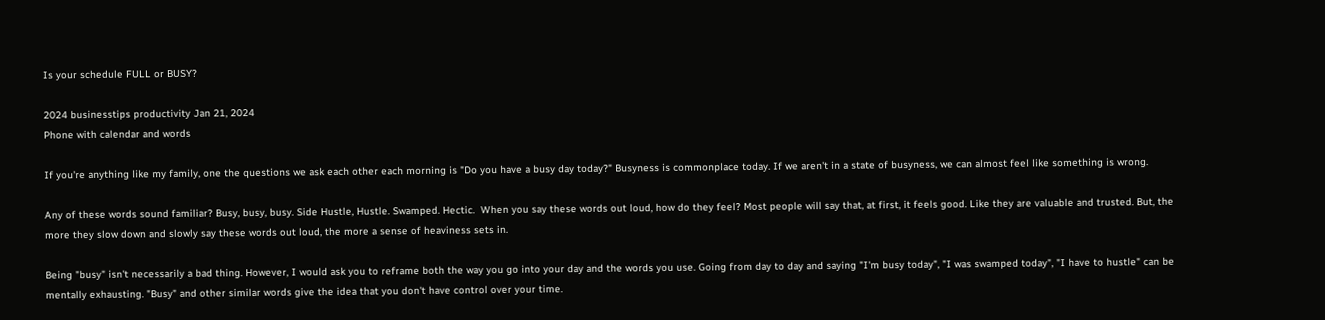Is your schedule FULL or BUSY?

2024 businesstips productivity Jan 21, 2024
Phone with calendar and words

If you're anything like my family, one the questions we ask each other each morning is "Do you have a busy day today?" Busyness is commonplace today. If we aren't in a state of busyness, we can almost feel like something is wrong.

Any of these words sound familiar? Busy, busy, busy. Side Hustle, Hustle. Swamped. Hectic.  When you say these words out loud, how do they feel? Most people will say that, at first, it feels good. Like they are valuable and trusted. But, the more they slow down and slowly say these words out loud, the more a sense of heaviness sets in.

Being "busy" isn't necessarily a bad thing. However, I would ask you to reframe both the way you go into your day and the words you use. Going from day to day and saying "I'm busy today", "I was swamped today", "I have to hustle" can be mentally exhausting. "Busy" and other similar words give the idea that you don't have control over your time.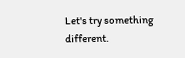Let's try something different.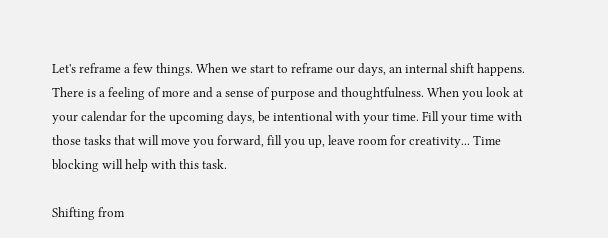Let's reframe a few things. When we start to reframe our days, an internal shift happens. There is a feeling of more and a sense of purpose and thoughtfulness. When you look at your calendar for the upcoming days, be intentional with your time. Fill your time with those tasks that will move you forward, fill you up, leave room for creativity... Time blocking will help with this task.

Shifting from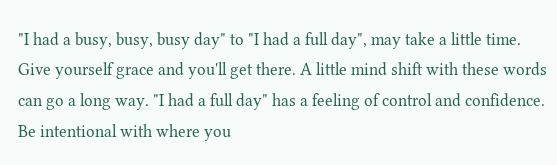"I had a busy, busy, busy day" to "I had a full day", may take a little time. Give yourself grace and you'll get there. A little mind shift with these words can go a long way. "I had a full day" has a feeling of control and confidence. Be intentional with where you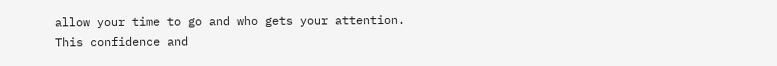allow your time to go and who gets your attention. This confidence and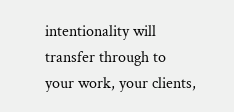intentionality will transfer through to your work, your clients,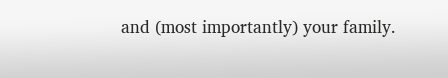and (most importantly) your family.